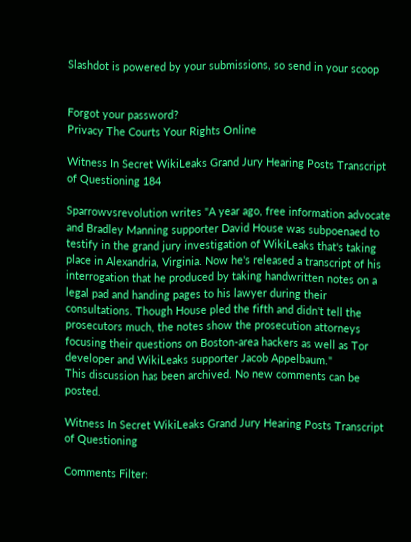Slashdot is powered by your submissions, so send in your scoop


Forgot your password?
Privacy The Courts Your Rights Online

Witness In Secret WikiLeaks Grand Jury Hearing Posts Transcript of Questioning 184

Sparrowvsrevolution writes "A year ago, free information advocate and Bradley Manning supporter David House was subpoenaed to testify in the grand jury investigation of WikiLeaks that's taking place in Alexandria, Virginia. Now he's released a transcript of his interrogation that he produced by taking handwritten notes on a legal pad and handing pages to his lawyer during their consultations. Though House pled the fifth and didn't tell the prosecutors much, the notes show the prosecution attorneys focusing their questions on Boston-area hackers as well as Tor developer and WikiLeaks supporter Jacob Appelbaum."
This discussion has been archived. No new comments can be posted.

Witness In Secret WikiLeaks Grand Jury Hearing Posts Transcript of Questioning

Comments Filter: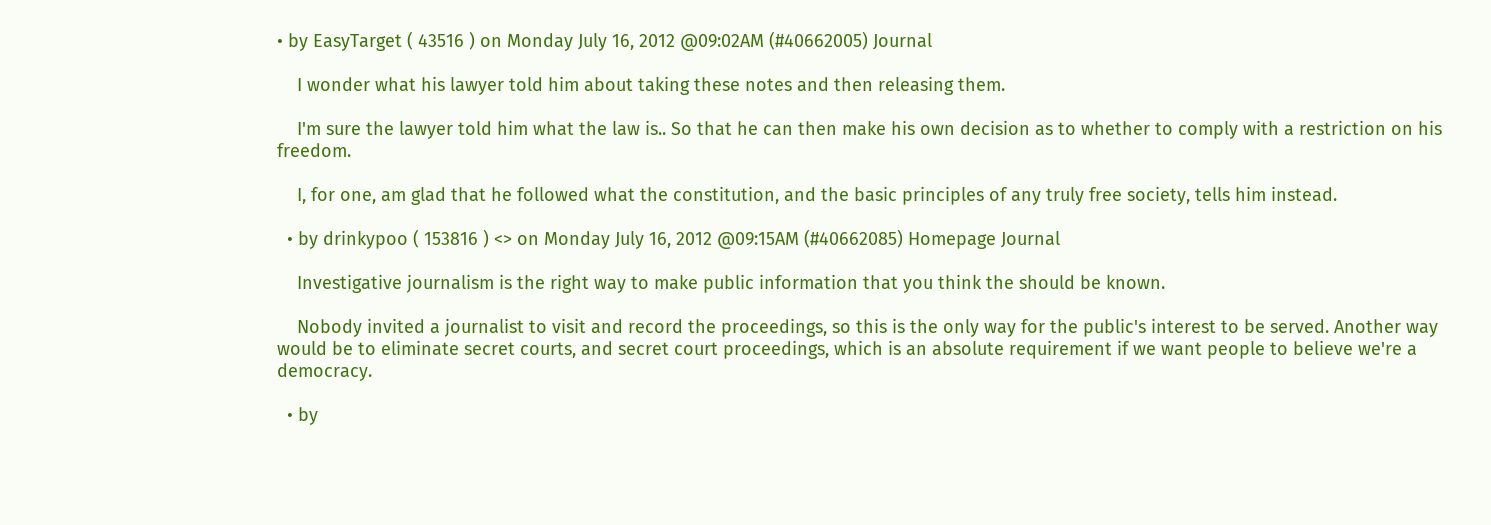• by EasyTarget ( 43516 ) on Monday July 16, 2012 @09:02AM (#40662005) Journal

    I wonder what his lawyer told him about taking these notes and then releasing them.

    I'm sure the lawyer told him what the law is.. So that he can then make his own decision as to whether to comply with a restriction on his freedom.

    I, for one, am glad that he followed what the constitution, and the basic principles of any truly free society, tells him instead.

  • by drinkypoo ( 153816 ) <> on Monday July 16, 2012 @09:15AM (#40662085) Homepage Journal

    Investigative journalism is the right way to make public information that you think the should be known.

    Nobody invited a journalist to visit and record the proceedings, so this is the only way for the public's interest to be served. Another way would be to eliminate secret courts, and secret court proceedings, which is an absolute requirement if we want people to believe we're a democracy.

  • by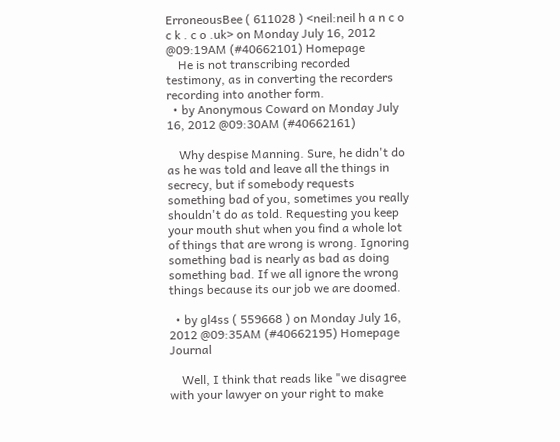ErroneousBee ( 611028 ) <neil:neil h a n c o c k . c o .uk> on Monday July 16, 2012 @09:19AM (#40662101) Homepage
    He is not transcribing recorded testimony, as in converting the recorders recording into another form.
  • by Anonymous Coward on Monday July 16, 2012 @09:30AM (#40662161)

    Why despise Manning. Sure, he didn't do as he was told and leave all the things in secrecy, but if somebody requests something bad of you, sometimes you really shouldn't do as told. Requesting you keep your mouth shut when you find a whole lot of things that are wrong is wrong. Ignoring something bad is nearly as bad as doing something bad. If we all ignore the wrong things because its our job we are doomed.

  • by gl4ss ( 559668 ) on Monday July 16, 2012 @09:35AM (#40662195) Homepage Journal

    Well, I think that reads like "we disagree with your lawyer on your right to make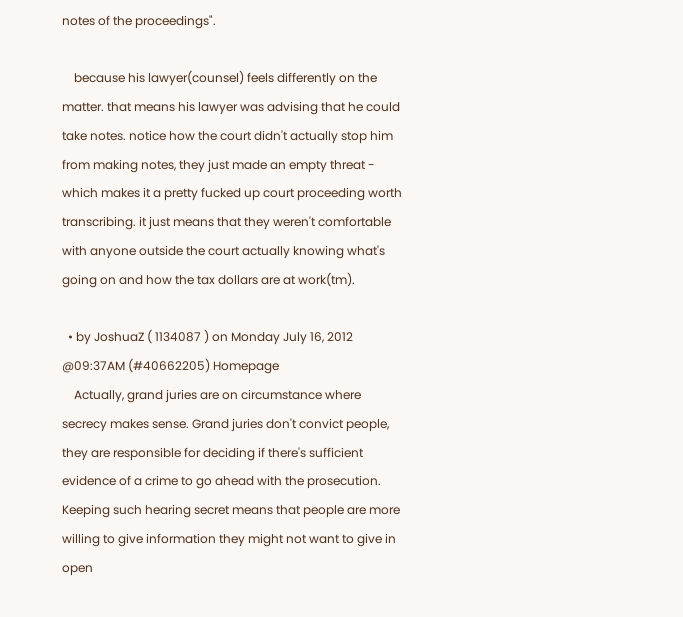notes of the proceedings".

    because his lawyer(counsel) feels differently on the matter. that means his lawyer was advising that he could take notes. notice how the court didn't actually stop him from making notes, they just made an empty threat - which makes it a pretty fucked up court proceeding worth transcribing. it just means that they weren't comfortable with anyone outside the court actually knowing what's going on and how the tax dollars are at work(tm).

  • by JoshuaZ ( 1134087 ) on Monday July 16, 2012 @09:37AM (#40662205) Homepage
    Actually, grand juries are on circumstance where secrecy makes sense. Grand juries don't convict people, they are responsible for deciding if there's sufficient evidence of a crime to go ahead with the prosecution. Keeping such hearing secret means that people are more willing to give information they might not want to give in open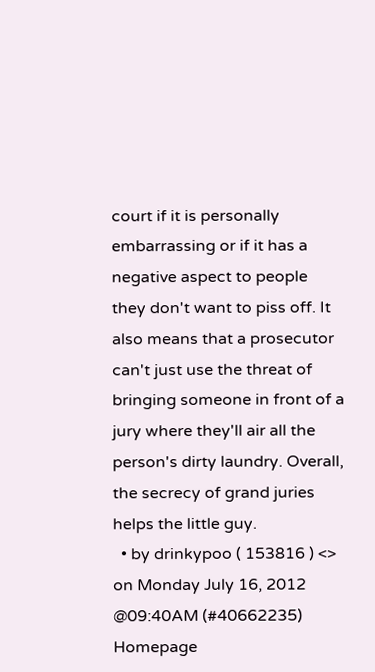court if it is personally embarrassing or if it has a negative aspect to people they don't want to piss off. It also means that a prosecutor can't just use the threat of bringing someone in front of a jury where they'll air all the person's dirty laundry. Overall, the secrecy of grand juries helps the little guy.
  • by drinkypoo ( 153816 ) <> on Monday July 16, 2012 @09:40AM (#40662235) Homepage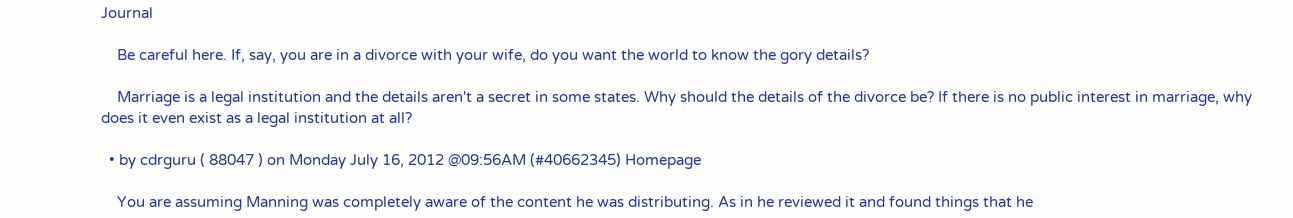Journal

    Be careful here. If, say, you are in a divorce with your wife, do you want the world to know the gory details?

    Marriage is a legal institution and the details aren't a secret in some states. Why should the details of the divorce be? If there is no public interest in marriage, why does it even exist as a legal institution at all?

  • by cdrguru ( 88047 ) on Monday July 16, 2012 @09:56AM (#40662345) Homepage

    You are assuming Manning was completely aware of the content he was distributing. As in he reviewed it and found things that he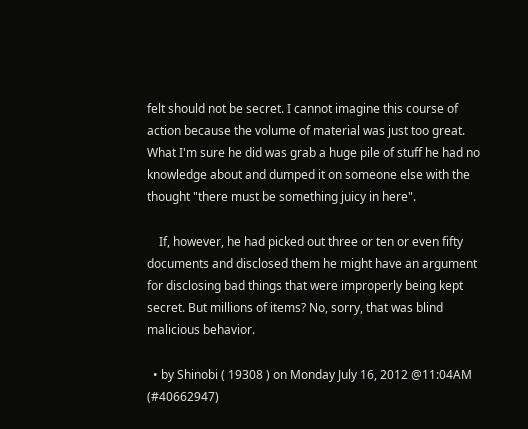felt should not be secret. I cannot imagine this course of action because the volume of material was just too great. What I'm sure he did was grab a huge pile of stuff he had no knowledge about and dumped it on someone else with the thought "there must be something juicy in here".

    If, however, he had picked out three or ten or even fifty documents and disclosed them he might have an argument for disclosing bad things that were improperly being kept secret. But millions of items? No, sorry, that was blind malicious behavior.

  • by Shinobi ( 19308 ) on Monday July 16, 2012 @11:04AM (#40662947)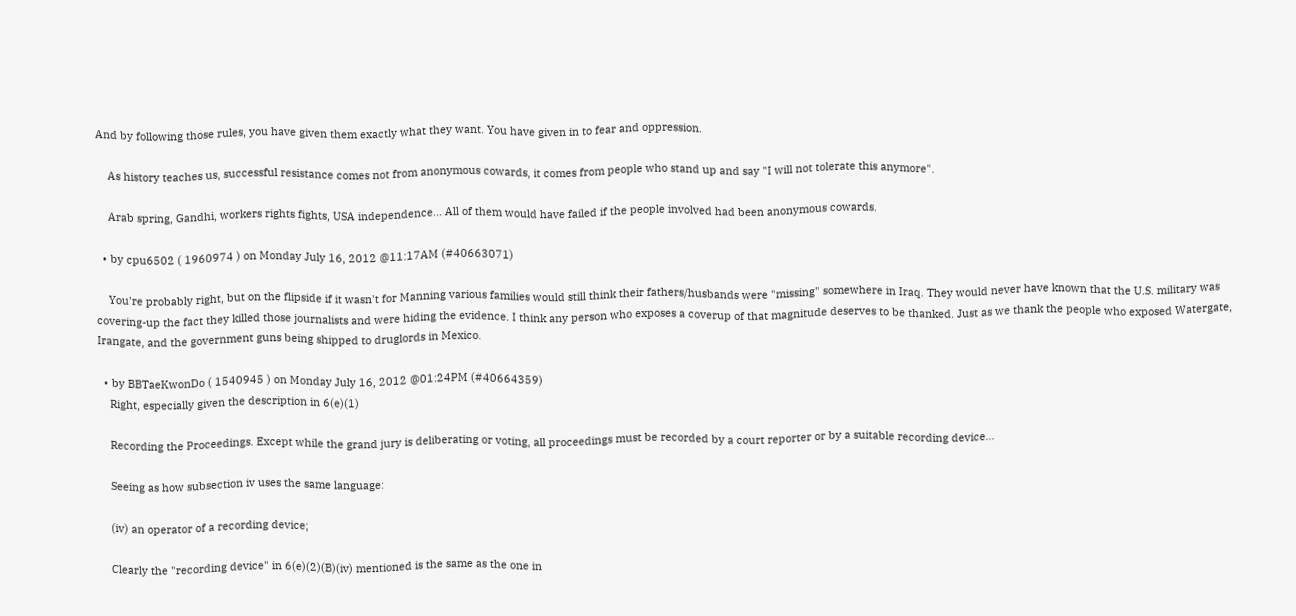And by following those rules, you have given them exactly what they want. You have given in to fear and oppression.

    As history teaches us, successful resistance comes not from anonymous cowards, it comes from people who stand up and say "I will not tolerate this anymore".

    Arab spring, Gandhi, workers rights fights, USA independence... All of them would have failed if the people involved had been anonymous cowards.

  • by cpu6502 ( 1960974 ) on Monday July 16, 2012 @11:17AM (#40663071)

    You're probably right, but on the flipside if it wasn't for Manning various families would still think their fathers/husbands were "missing" somewhere in Iraq. They would never have known that the U.S. military was covering-up the fact they killed those journalists and were hiding the evidence. I think any person who exposes a coverup of that magnitude deserves to be thanked. Just as we thank the people who exposed Watergate, Irangate, and the government guns being shipped to druglords in Mexico.

  • by BBTaeKwonDo ( 1540945 ) on Monday July 16, 2012 @01:24PM (#40664359)
    Right, especially given the description in 6(e)(1)

    Recording the Proceedings. Except while the grand jury is deliberating or voting, all proceedings must be recorded by a court reporter or by a suitable recording device...

    Seeing as how subsection iv uses the same language:

    (iv) an operator of a recording device;

    Clearly the "recording device" in 6(e)(2)(B)(iv) mentioned is the same as the one in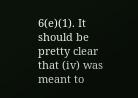6(e)(1). It should be pretty clear that (iv) was meant to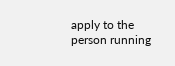apply to the person running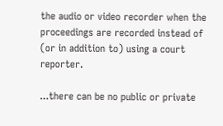the audio or video recorder when the proceedings are recorded instead of (or in addition to) using a court reporter.

...there can be no public or private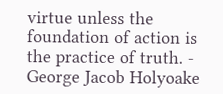virtue unless the foundation of action is the practice of truth. - George Jacob Holyoake